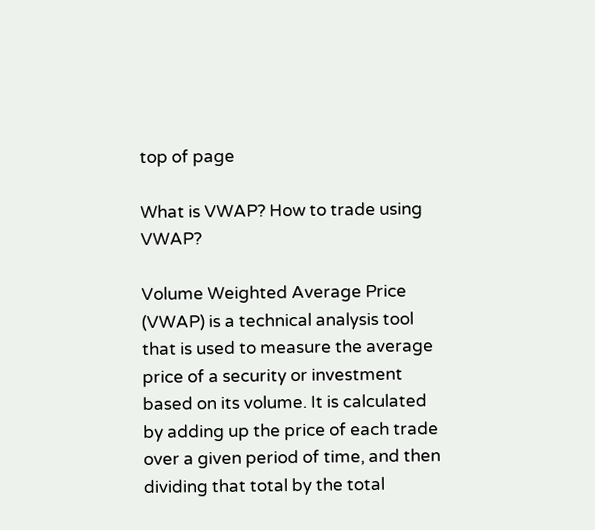top of page

What is VWAP? How to trade using VWAP?

Volume Weighted Average Price (VWAP) is a technical analysis tool that is used to measure the average price of a security or investment based on its volume. It is calculated by adding up the price of each trade over a given period of time, and then dividing that total by the total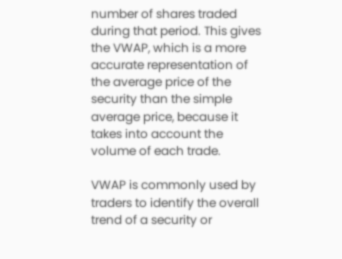number of shares traded during that period. This gives the VWAP, which is a more accurate representation of the average price of the security than the simple average price, because it takes into account the volume of each trade.

VWAP is commonly used by traders to identify the overall trend of a security or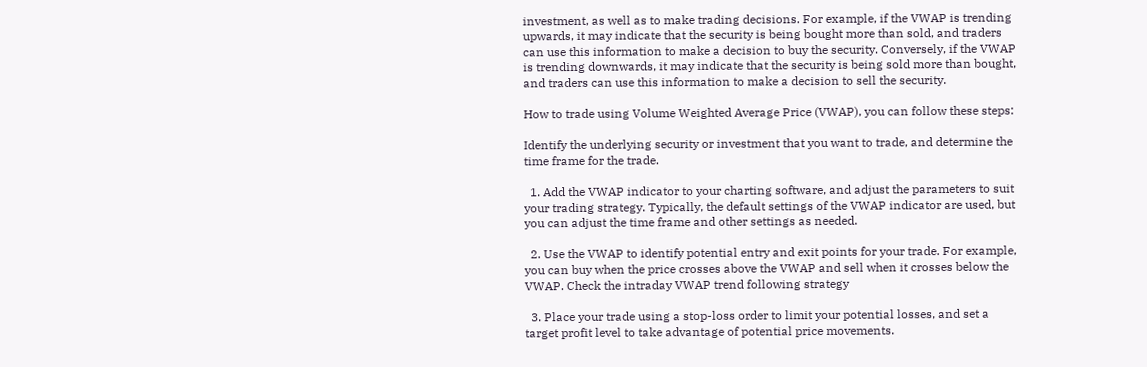investment, as well as to make trading decisions. For example, if the VWAP is trending upwards, it may indicate that the security is being bought more than sold, and traders can use this information to make a decision to buy the security. Conversely, if the VWAP is trending downwards, it may indicate that the security is being sold more than bought, and traders can use this information to make a decision to sell the security.

How to trade using Volume Weighted Average Price (VWAP), you can follow these steps:

Identify the underlying security or investment that you want to trade, and determine the time frame for the trade.

  1. Add the VWAP indicator to your charting software, and adjust the parameters to suit your trading strategy. Typically, the default settings of the VWAP indicator are used, but you can adjust the time frame and other settings as needed.

  2. Use the VWAP to identify potential entry and exit points for your trade. For example, you can buy when the price crosses above the VWAP and sell when it crosses below the VWAP. Check the intraday VWAP trend following strategy

  3. Place your trade using a stop-loss order to limit your potential losses, and set a target profit level to take advantage of potential price movements.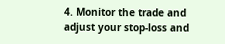4. Monitor the trade and adjust your stop-loss and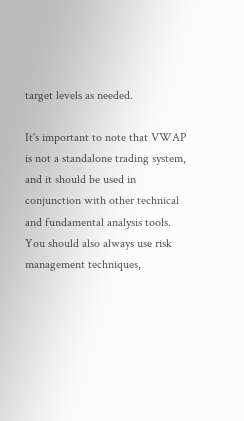target levels as needed.

It's important to note that VWAP is not a standalone trading system, and it should be used in conjunction with other technical and fundamental analysis tools. You should also always use risk management techniques,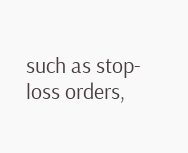such as stop-loss orders,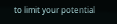to limit your potential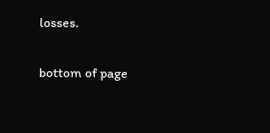losses.

bottom of page